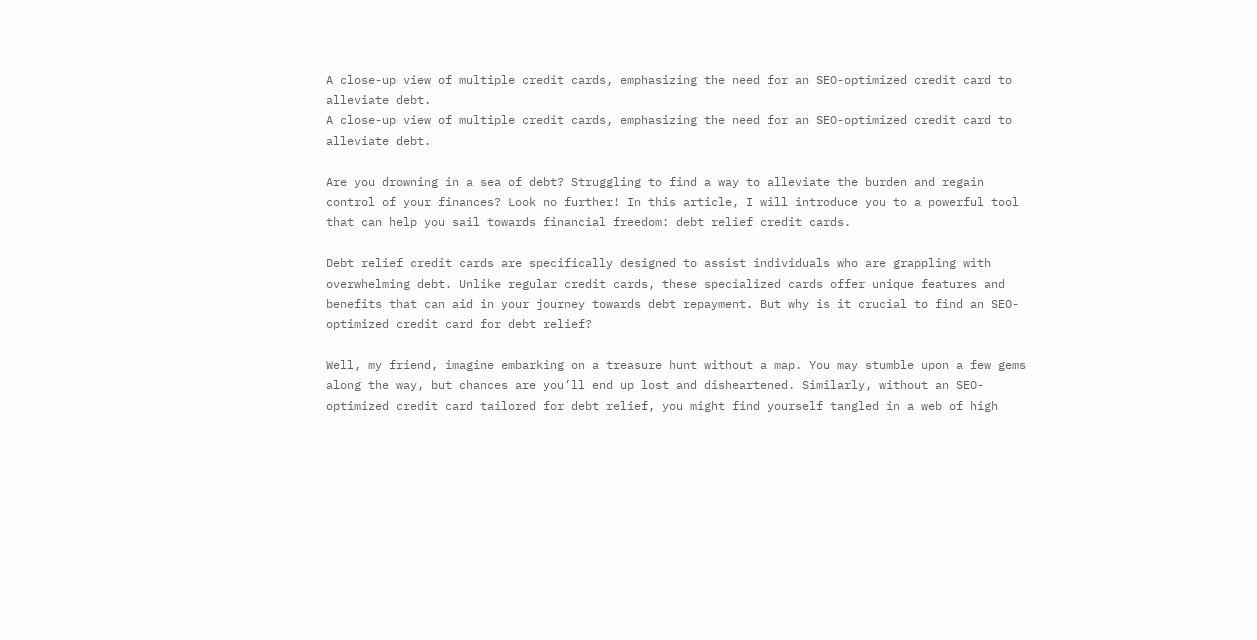A close-up view of multiple credit cards, emphasizing the need for an SEO-optimized credit card to alleviate debt.
A close-up view of multiple credit cards, emphasizing the need for an SEO-optimized credit card to alleviate debt.

Are you drowning in a sea of debt? Struggling to find a way to alleviate the burden and regain control of your finances? Look no further! In this article, I will introduce you to a powerful tool that can help you sail towards financial freedom: debt relief credit cards.

Debt relief credit cards are specifically designed to assist individuals who are grappling with overwhelming debt. Unlike regular credit cards, these specialized cards offer unique features and benefits that can aid in your journey towards debt repayment. But why is it crucial to find an SEO-optimized credit card for debt relief?

Well, my friend, imagine embarking on a treasure hunt without a map. You may stumble upon a few gems along the way, but chances are you’ll end up lost and disheartened. Similarly, without an SEO-optimized credit card tailored for debt relief, you might find yourself tangled in a web of high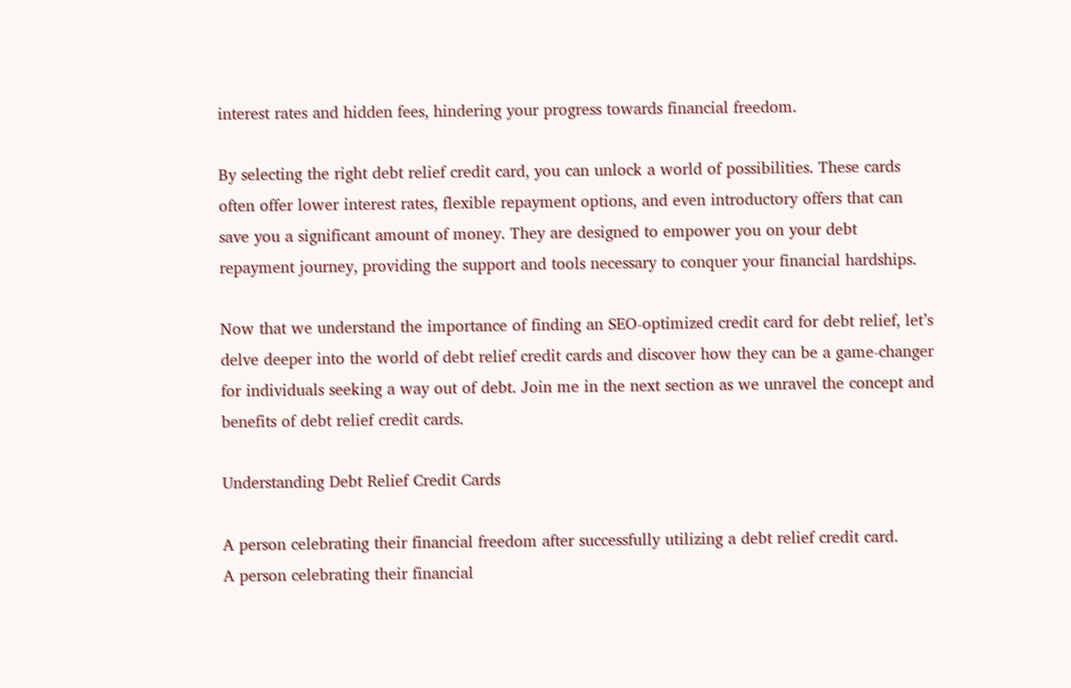interest rates and hidden fees, hindering your progress towards financial freedom.

By selecting the right debt relief credit card, you can unlock a world of possibilities. These cards often offer lower interest rates, flexible repayment options, and even introductory offers that can save you a significant amount of money. They are designed to empower you on your debt repayment journey, providing the support and tools necessary to conquer your financial hardships.

Now that we understand the importance of finding an SEO-optimized credit card for debt relief, let’s delve deeper into the world of debt relief credit cards and discover how they can be a game-changer for individuals seeking a way out of debt. Join me in the next section as we unravel the concept and benefits of debt relief credit cards.

Understanding Debt Relief Credit Cards

A person celebrating their financial freedom after successfully utilizing a debt relief credit card.
A person celebrating their financial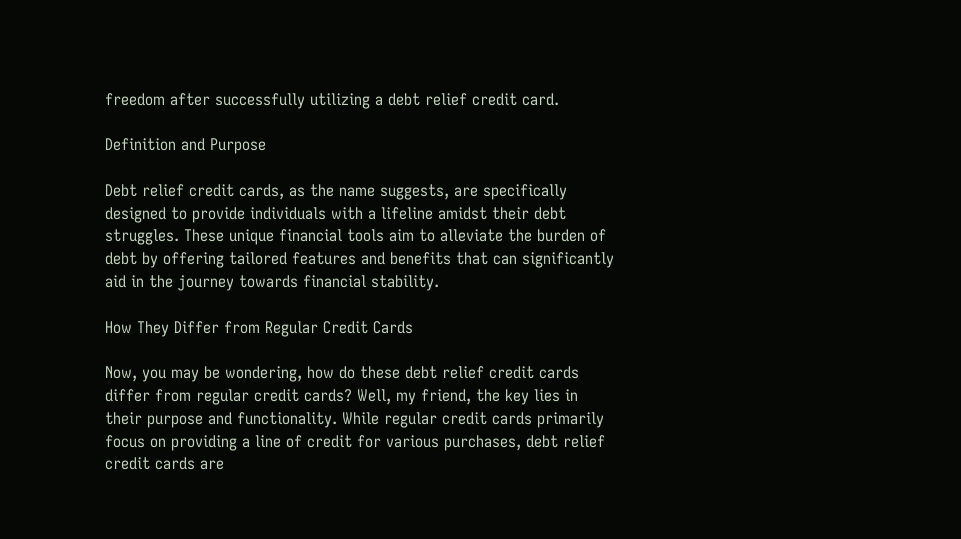freedom after successfully utilizing a debt relief credit card.

Definition and Purpose

Debt relief credit cards, as the name suggests, are specifically designed to provide individuals with a lifeline amidst their debt struggles. These unique financial tools aim to alleviate the burden of debt by offering tailored features and benefits that can significantly aid in the journey towards financial stability.

How They Differ from Regular Credit Cards

Now, you may be wondering, how do these debt relief credit cards differ from regular credit cards? Well, my friend, the key lies in their purpose and functionality. While regular credit cards primarily focus on providing a line of credit for various purchases, debt relief credit cards are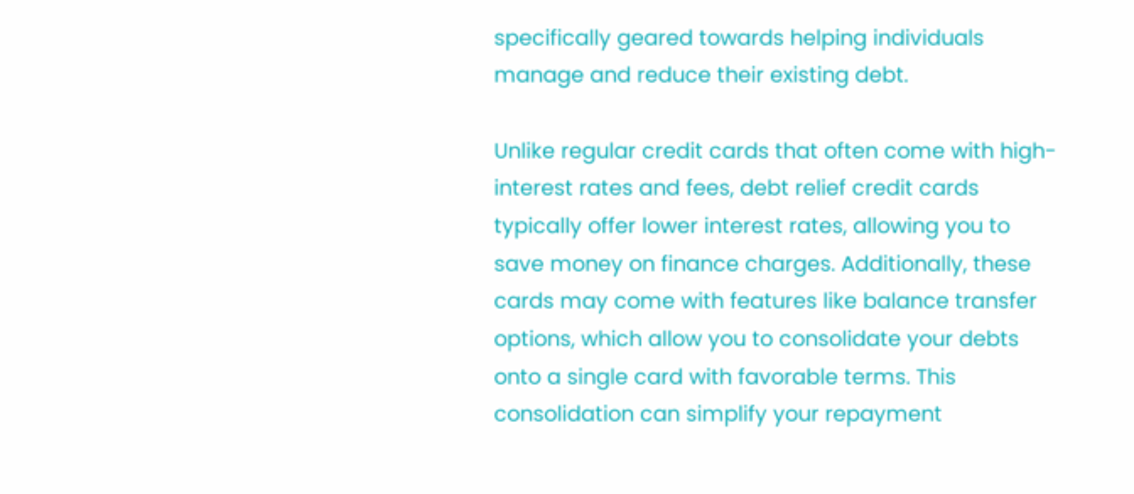specifically geared towards helping individuals manage and reduce their existing debt.

Unlike regular credit cards that often come with high-interest rates and fees, debt relief credit cards typically offer lower interest rates, allowing you to save money on finance charges. Additionally, these cards may come with features like balance transfer options, which allow you to consolidate your debts onto a single card with favorable terms. This consolidation can simplify your repayment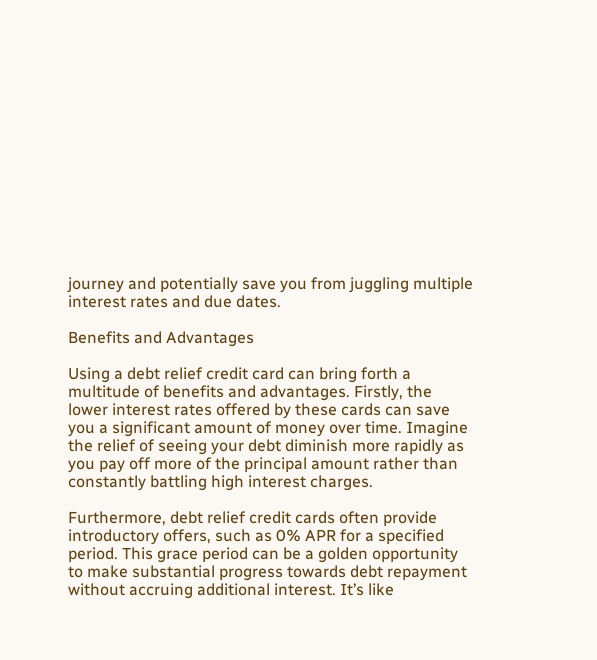journey and potentially save you from juggling multiple interest rates and due dates.

Benefits and Advantages

Using a debt relief credit card can bring forth a multitude of benefits and advantages. Firstly, the lower interest rates offered by these cards can save you a significant amount of money over time. Imagine the relief of seeing your debt diminish more rapidly as you pay off more of the principal amount rather than constantly battling high interest charges.

Furthermore, debt relief credit cards often provide introductory offers, such as 0% APR for a specified period. This grace period can be a golden opportunity to make substantial progress towards debt repayment without accruing additional interest. It’s like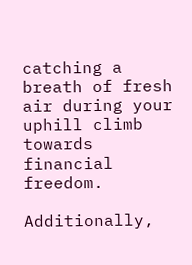catching a breath of fresh air during your uphill climb towards financial freedom.

Additionally,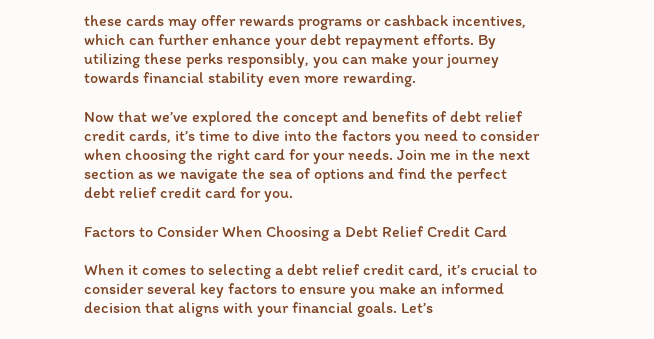these cards may offer rewards programs or cashback incentives, which can further enhance your debt repayment efforts. By utilizing these perks responsibly, you can make your journey towards financial stability even more rewarding.

Now that we’ve explored the concept and benefits of debt relief credit cards, it’s time to dive into the factors you need to consider when choosing the right card for your needs. Join me in the next section as we navigate the sea of options and find the perfect debt relief credit card for you.

Factors to Consider When Choosing a Debt Relief Credit Card

When it comes to selecting a debt relief credit card, it’s crucial to consider several key factors to ensure you make an informed decision that aligns with your financial goals. Let’s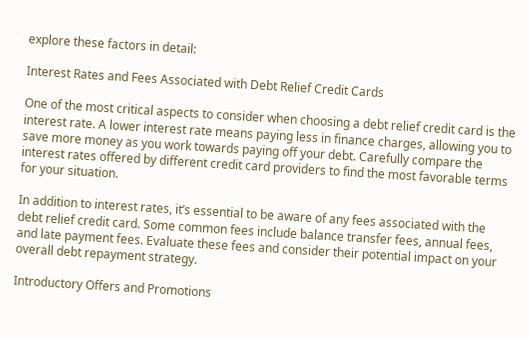explore these factors in detail:

Interest Rates and Fees Associated with Debt Relief Credit Cards

One of the most critical aspects to consider when choosing a debt relief credit card is the interest rate. A lower interest rate means paying less in finance charges, allowing you to save more money as you work towards paying off your debt. Carefully compare the interest rates offered by different credit card providers to find the most favorable terms for your situation.

In addition to interest rates, it’s essential to be aware of any fees associated with the debt relief credit card. Some common fees include balance transfer fees, annual fees, and late payment fees. Evaluate these fees and consider their potential impact on your overall debt repayment strategy.

Introductory Offers and Promotions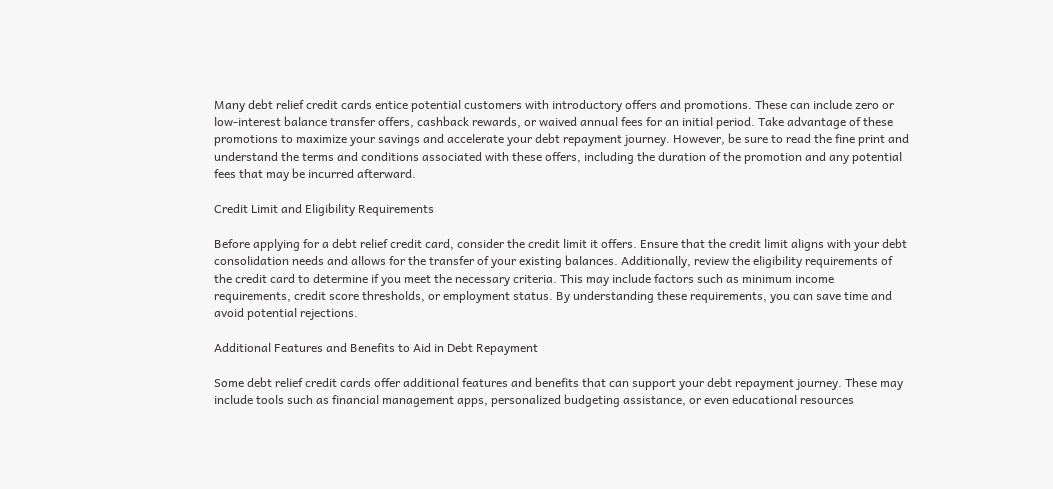Many debt relief credit cards entice potential customers with introductory offers and promotions. These can include zero or low-interest balance transfer offers, cashback rewards, or waived annual fees for an initial period. Take advantage of these promotions to maximize your savings and accelerate your debt repayment journey. However, be sure to read the fine print and understand the terms and conditions associated with these offers, including the duration of the promotion and any potential fees that may be incurred afterward.

Credit Limit and Eligibility Requirements

Before applying for a debt relief credit card, consider the credit limit it offers. Ensure that the credit limit aligns with your debt consolidation needs and allows for the transfer of your existing balances. Additionally, review the eligibility requirements of the credit card to determine if you meet the necessary criteria. This may include factors such as minimum income requirements, credit score thresholds, or employment status. By understanding these requirements, you can save time and avoid potential rejections.

Additional Features and Benefits to Aid in Debt Repayment

Some debt relief credit cards offer additional features and benefits that can support your debt repayment journey. These may include tools such as financial management apps, personalized budgeting assistance, or even educational resources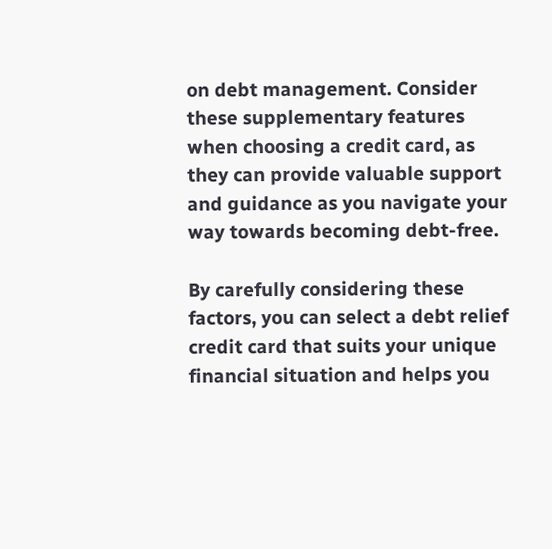on debt management. Consider these supplementary features when choosing a credit card, as they can provide valuable support and guidance as you navigate your way towards becoming debt-free.

By carefully considering these factors, you can select a debt relief credit card that suits your unique financial situation and helps you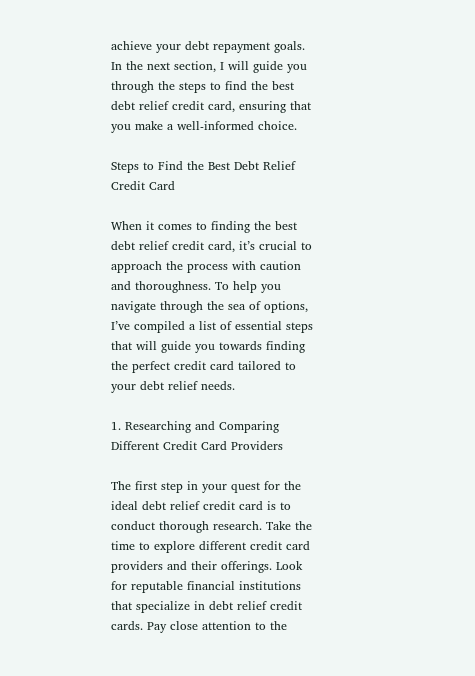achieve your debt repayment goals. In the next section, I will guide you through the steps to find the best debt relief credit card, ensuring that you make a well-informed choice.

Steps to Find the Best Debt Relief Credit Card

When it comes to finding the best debt relief credit card, it’s crucial to approach the process with caution and thoroughness. To help you navigate through the sea of options, I’ve compiled a list of essential steps that will guide you towards finding the perfect credit card tailored to your debt relief needs.

1. Researching and Comparing Different Credit Card Providers

The first step in your quest for the ideal debt relief credit card is to conduct thorough research. Take the time to explore different credit card providers and their offerings. Look for reputable financial institutions that specialize in debt relief credit cards. Pay close attention to the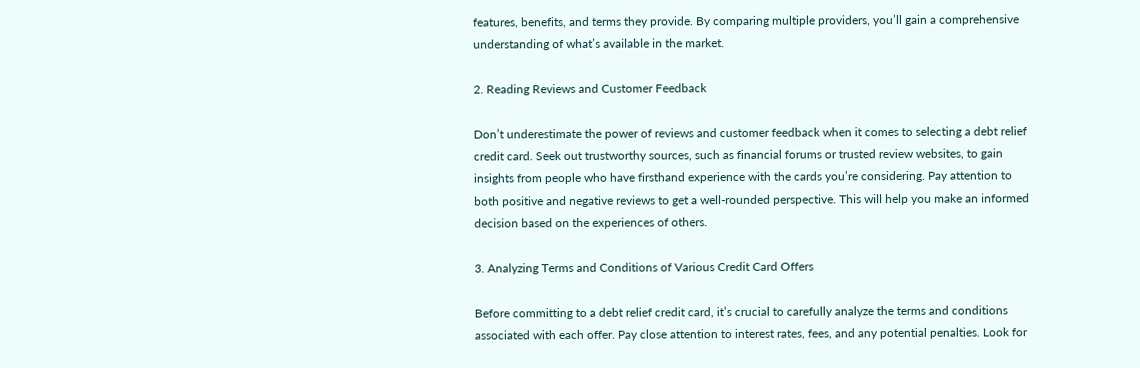features, benefits, and terms they provide. By comparing multiple providers, you’ll gain a comprehensive understanding of what’s available in the market.

2. Reading Reviews and Customer Feedback

Don’t underestimate the power of reviews and customer feedback when it comes to selecting a debt relief credit card. Seek out trustworthy sources, such as financial forums or trusted review websites, to gain insights from people who have firsthand experience with the cards you’re considering. Pay attention to both positive and negative reviews to get a well-rounded perspective. This will help you make an informed decision based on the experiences of others.

3. Analyzing Terms and Conditions of Various Credit Card Offers

Before committing to a debt relief credit card, it’s crucial to carefully analyze the terms and conditions associated with each offer. Pay close attention to interest rates, fees, and any potential penalties. Look for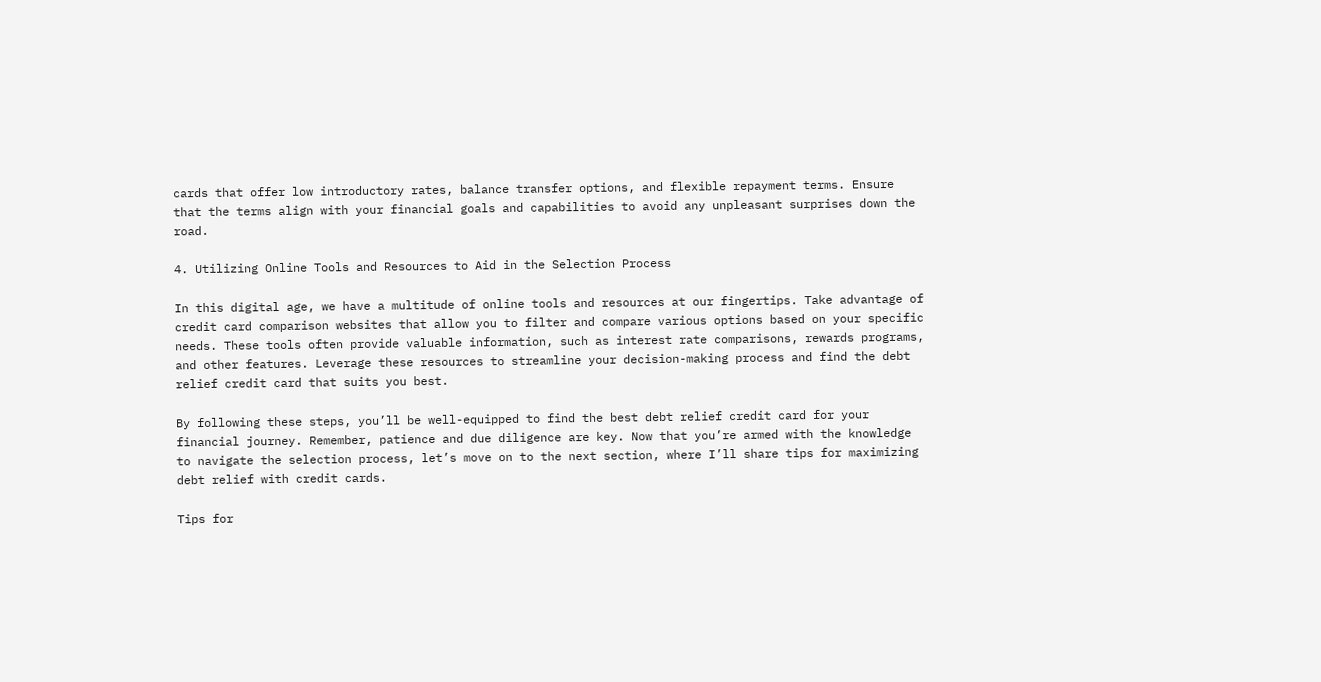cards that offer low introductory rates, balance transfer options, and flexible repayment terms. Ensure that the terms align with your financial goals and capabilities to avoid any unpleasant surprises down the road.

4. Utilizing Online Tools and Resources to Aid in the Selection Process

In this digital age, we have a multitude of online tools and resources at our fingertips. Take advantage of credit card comparison websites that allow you to filter and compare various options based on your specific needs. These tools often provide valuable information, such as interest rate comparisons, rewards programs, and other features. Leverage these resources to streamline your decision-making process and find the debt relief credit card that suits you best.

By following these steps, you’ll be well-equipped to find the best debt relief credit card for your financial journey. Remember, patience and due diligence are key. Now that you’re armed with the knowledge to navigate the selection process, let’s move on to the next section, where I’ll share tips for maximizing debt relief with credit cards.

Tips for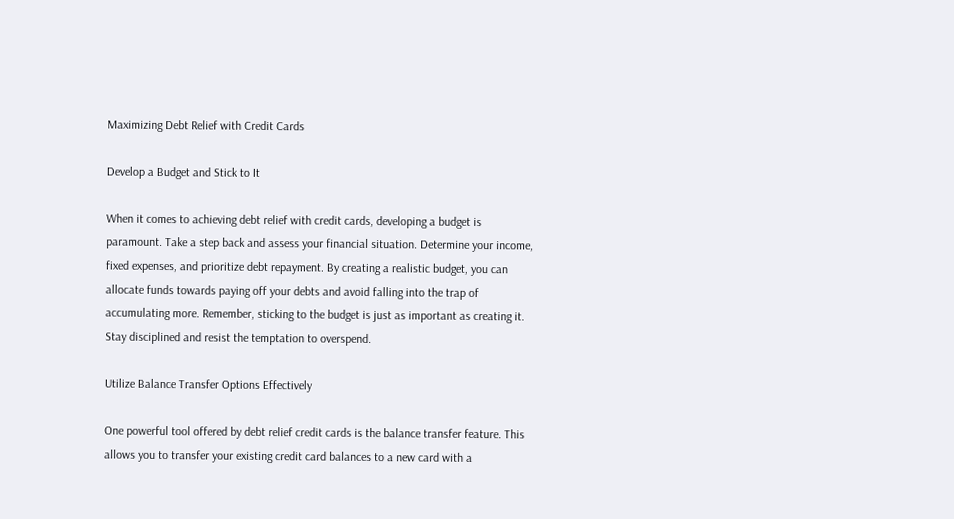Maximizing Debt Relief with Credit Cards

Develop a Budget and Stick to It

When it comes to achieving debt relief with credit cards, developing a budget is paramount. Take a step back and assess your financial situation. Determine your income, fixed expenses, and prioritize debt repayment. By creating a realistic budget, you can allocate funds towards paying off your debts and avoid falling into the trap of accumulating more. Remember, sticking to the budget is just as important as creating it. Stay disciplined and resist the temptation to overspend.

Utilize Balance Transfer Options Effectively

One powerful tool offered by debt relief credit cards is the balance transfer feature. This allows you to transfer your existing credit card balances to a new card with a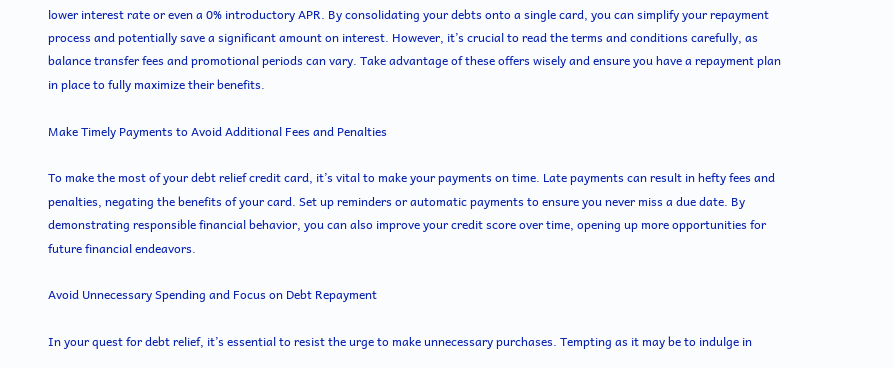lower interest rate or even a 0% introductory APR. By consolidating your debts onto a single card, you can simplify your repayment process and potentially save a significant amount on interest. However, it’s crucial to read the terms and conditions carefully, as balance transfer fees and promotional periods can vary. Take advantage of these offers wisely and ensure you have a repayment plan in place to fully maximize their benefits.

Make Timely Payments to Avoid Additional Fees and Penalties

To make the most of your debt relief credit card, it’s vital to make your payments on time. Late payments can result in hefty fees and penalties, negating the benefits of your card. Set up reminders or automatic payments to ensure you never miss a due date. By demonstrating responsible financial behavior, you can also improve your credit score over time, opening up more opportunities for future financial endeavors.

Avoid Unnecessary Spending and Focus on Debt Repayment

In your quest for debt relief, it’s essential to resist the urge to make unnecessary purchases. Tempting as it may be to indulge in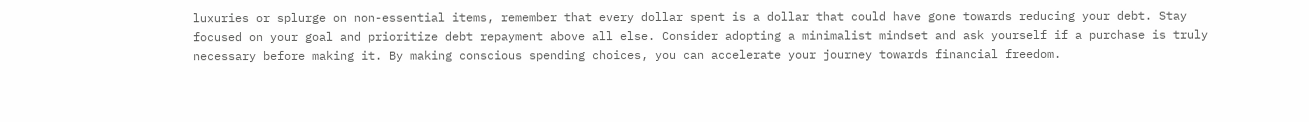luxuries or splurge on non-essential items, remember that every dollar spent is a dollar that could have gone towards reducing your debt. Stay focused on your goal and prioritize debt repayment above all else. Consider adopting a minimalist mindset and ask yourself if a purchase is truly necessary before making it. By making conscious spending choices, you can accelerate your journey towards financial freedom.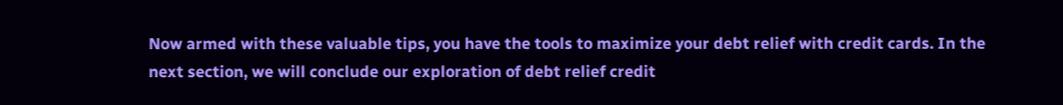Now armed with these valuable tips, you have the tools to maximize your debt relief with credit cards. In the next section, we will conclude our exploration of debt relief credit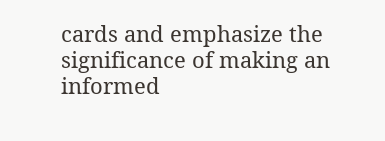cards and emphasize the significance of making an informed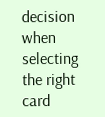decision when selecting the right card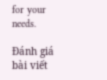for your needs.

Đánh giá bài viết